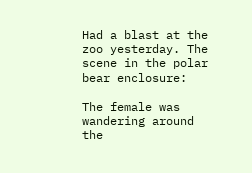Had a blast at the zoo yesterday. The scene in the polar bear enclosure:

The female was wandering around the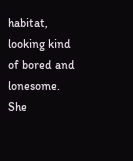habitat, looking kind of bored and lonesome. She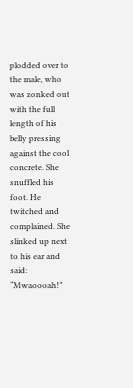plodded over to the male, who was zonked out with the full length of his belly pressing against the cool concrete. She snuffled his foot. He twitched and complained. She slinked up next to his ear and said: “Mwaoooah!”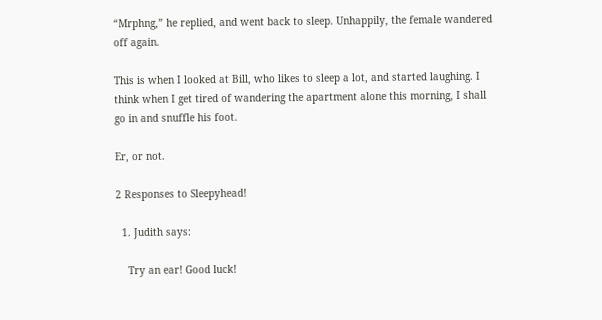“Mrphng,” he replied, and went back to sleep. Unhappily, the female wandered off again.

This is when I looked at Bill, who likes to sleep a lot, and started laughing. I think when I get tired of wandering the apartment alone this morning, I shall go in and snuffle his foot.

Er, or not.

2 Responses to Sleepyhead!

  1. Judith says:

    Try an ear! Good luck!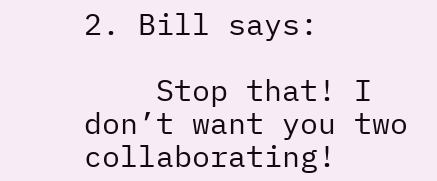2. Bill says:

    Stop that! I don’t want you two collaborating!